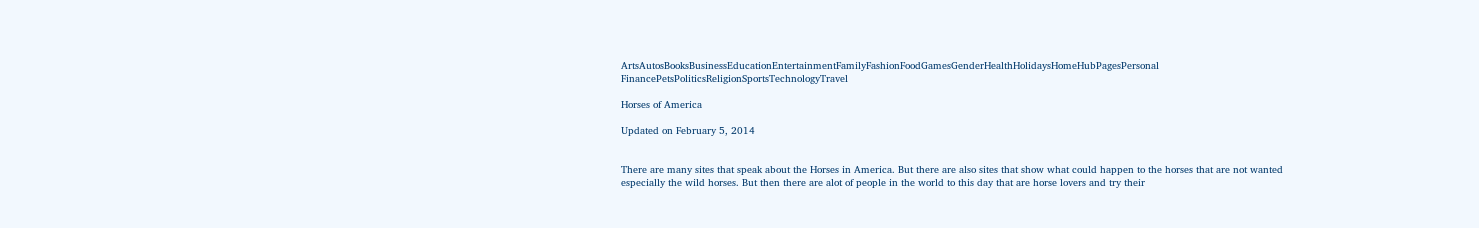ArtsAutosBooksBusinessEducationEntertainmentFamilyFashionFoodGamesGenderHealthHolidaysHomeHubPagesPersonal FinancePetsPoliticsReligionSportsTechnologyTravel

Horses of America

Updated on February 5, 2014


There are many sites that speak about the Horses in America. But there are also sites that show what could happen to the horses that are not wanted especially the wild horses. But then there are alot of people in the world to this day that are horse lovers and try their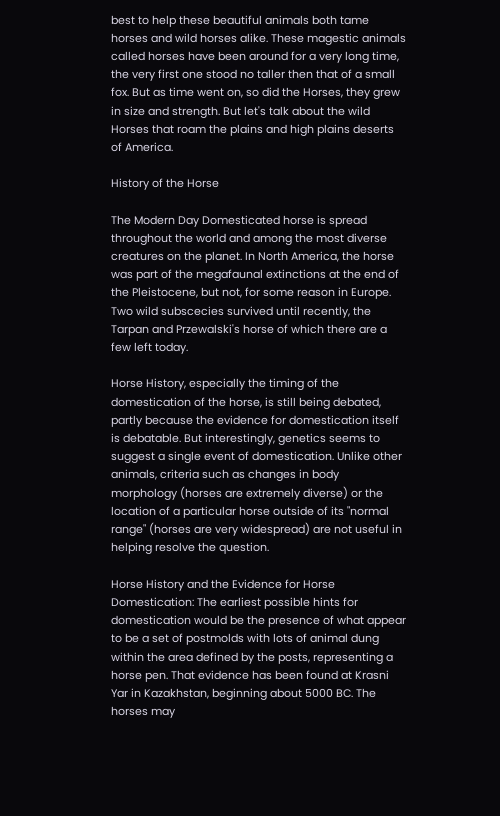best to help these beautiful animals both tame horses and wild horses alike. These magestic animals called horses have been around for a very long time, the very first one stood no taller then that of a small fox. But as time went on, so did the Horses, they grew in size and strength. But let's talk about the wild Horses that roam the plains and high plains deserts of America.

History of the Horse

The Modern Day Domesticated horse is spread throughout the world and among the most diverse creatures on the planet. In North America, the horse was part of the megafaunal extinctions at the end of the Pleistocene, but not, for some reason in Europe. Two wild subscecies survived until recently, the Tarpan and Przewalski's horse of which there are a few left today.

Horse History, especially the timing of the domestication of the horse, is still being debated, partly because the evidence for domestication itself is debatable. But interestingly, genetics seems to suggest a single event of domestication. Unlike other animals, criteria such as changes in body morphology (horses are extremely diverse) or the location of a particular horse outside of its "normal range" (horses are very widespread) are not useful in helping resolve the question.

Horse History and the Evidence for Horse Domestication: The earliest possible hints for domestication would be the presence of what appear to be a set of postmolds with lots of animal dung within the area defined by the posts, representing a horse pen. That evidence has been found at Krasni Yar in Kazakhstan, beginning about 5000 BC. The horses may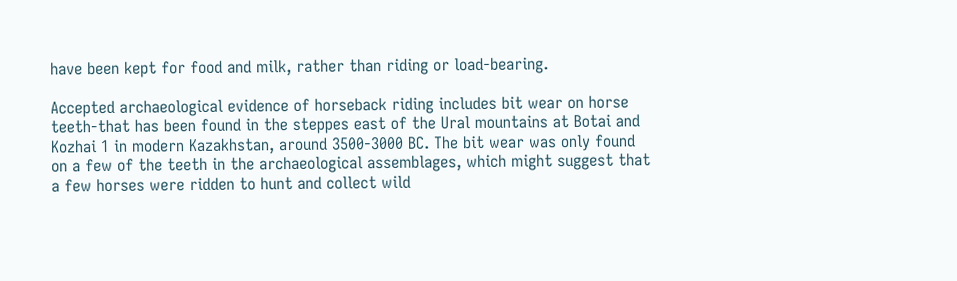have been kept for food and milk, rather than riding or load-bearing.

Accepted archaeological evidence of horseback riding includes bit wear on horse teeth-that has been found in the steppes east of the Ural mountains at Botai and Kozhai 1 in modern Kazakhstan, around 3500-3000 BC. The bit wear was only found on a few of the teeth in the archaeological assemblages, which might suggest that a few horses were ridden to hunt and collect wild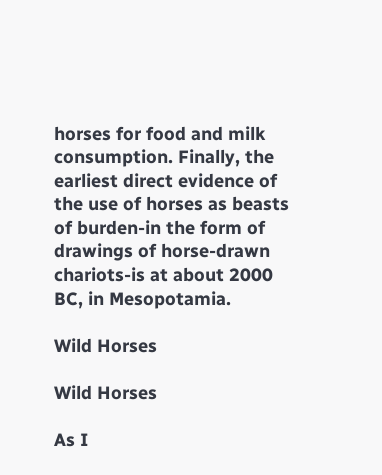horses for food and milk consumption. Finally, the earliest direct evidence of the use of horses as beasts of burden-in the form of drawings of horse-drawn chariots-is at about 2000 BC, in Mesopotamia.

Wild Horses

Wild Horses

As I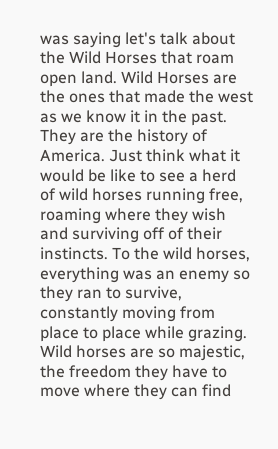was saying let's talk about the Wild Horses that roam open land. Wild Horses are the ones that made the west as we know it in the past. They are the history of America. Just think what it would be like to see a herd of wild horses running free, roaming where they wish and surviving off of their instincts. To the wild horses, everything was an enemy so they ran to survive, constantly moving from place to place while grazing. Wild horses are so majestic, the freedom they have to move where they can find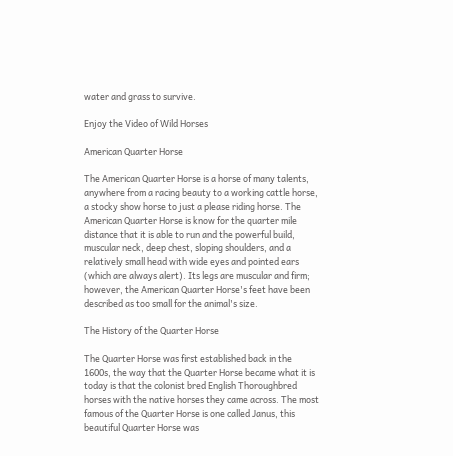water and grass to survive.

Enjoy the Video of Wild Horses

American Quarter Horse

The American Quarter Horse is a horse of many talents, anywhere from a racing beauty to a working cattle horse, a stocky show horse to just a please riding horse. The American Quarter Horse is know for the quarter mile distance that it is able to run and the powerful build, muscular neck, deep chest, sloping shoulders, and a relatively small head with wide eyes and pointed ears (which are always alert). Its legs are muscular and firm; however, the American Quarter Horse's feet have been described as too small for the animal's size.

The History of the Quarter Horse

The Quarter Horse was first established back in the 1600s, the way that the Quarter Horse became what it is today is that the colonist bred English Thoroughbred horses with the native horses they came across. The most famous of the Quarter Horse is one called Janus, this beautiful Quarter Horse was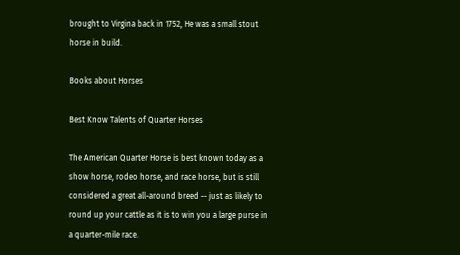brought to Virgina back in 1752, He was a small stout horse in build.

Books about Horses

Best Know Talents of Quarter Horses

The American Quarter Horse is best known today as a show horse, rodeo horse, and race horse, but is still considered a great all-around breed -- just as likely to round up your cattle as it is to win you a large purse in a quarter-mile race.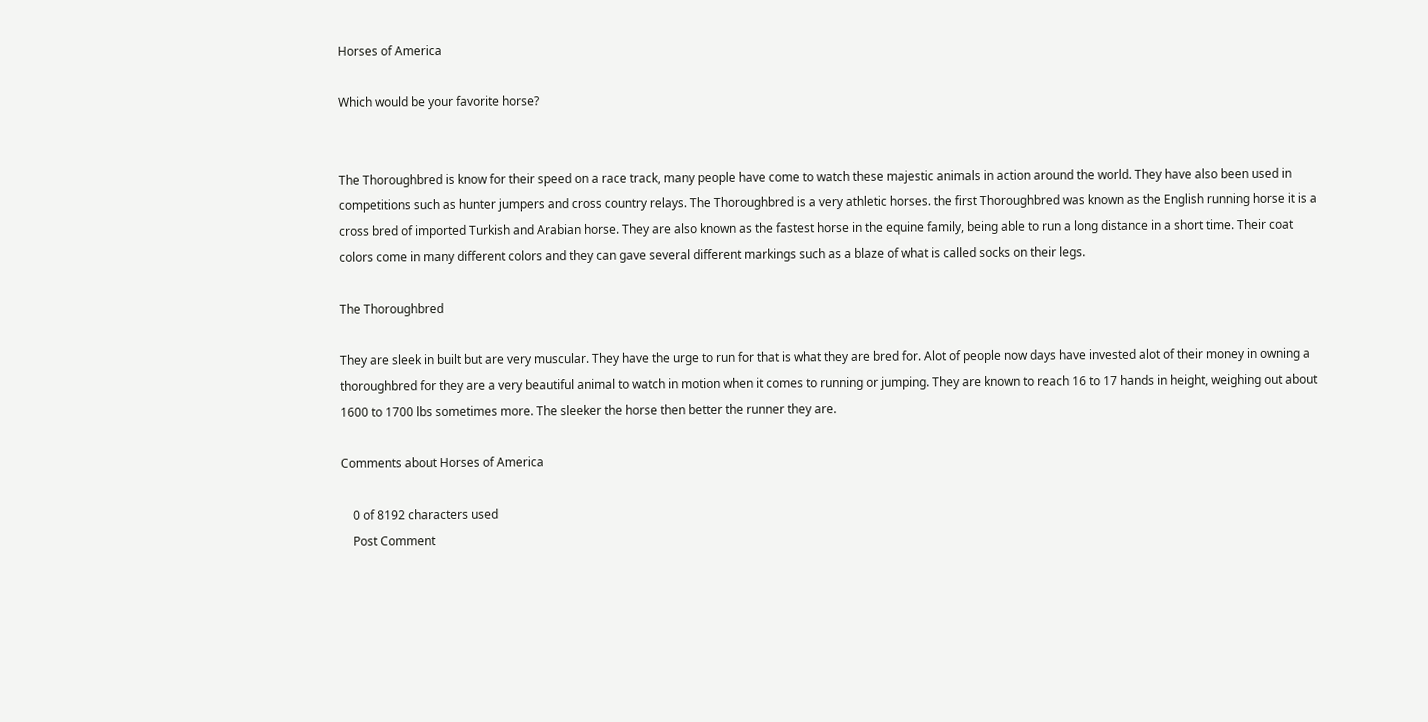Horses of America

Which would be your favorite horse?


The Thoroughbred is know for their speed on a race track, many people have come to watch these majestic animals in action around the world. They have also been used in competitions such as hunter jumpers and cross country relays. The Thoroughbred is a very athletic horses. the first Thoroughbred was known as the English running horse it is a cross bred of imported Turkish and Arabian horse. They are also known as the fastest horse in the equine family, being able to run a long distance in a short time. Their coat colors come in many different colors and they can gave several different markings such as a blaze of what is called socks on their legs.

The Thoroughbred

They are sleek in built but are very muscular. They have the urge to run for that is what they are bred for. Alot of people now days have invested alot of their money in owning a thoroughbred for they are a very beautiful animal to watch in motion when it comes to running or jumping. They are known to reach 16 to 17 hands in height, weighing out about 1600 to 1700 lbs sometimes more. The sleeker the horse then better the runner they are.

Comments about Horses of America

    0 of 8192 characters used
    Post Comment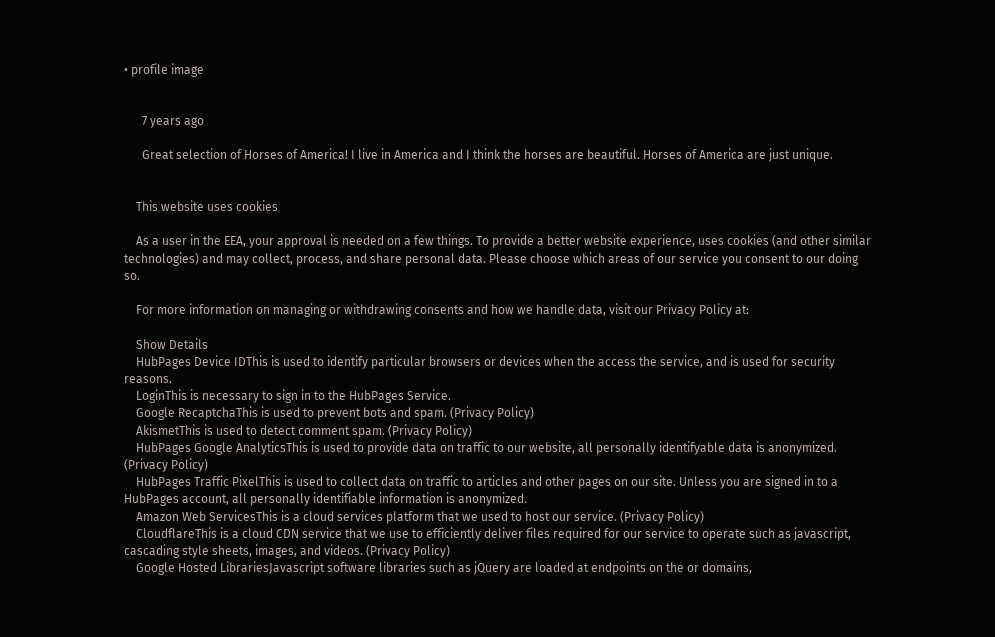• profile image


      7 years ago

      Great selection of Horses of America! I live in America and I think the horses are beautiful. Horses of America are just unique.


    This website uses cookies

    As a user in the EEA, your approval is needed on a few things. To provide a better website experience, uses cookies (and other similar technologies) and may collect, process, and share personal data. Please choose which areas of our service you consent to our doing so.

    For more information on managing or withdrawing consents and how we handle data, visit our Privacy Policy at:

    Show Details
    HubPages Device IDThis is used to identify particular browsers or devices when the access the service, and is used for security reasons.
    LoginThis is necessary to sign in to the HubPages Service.
    Google RecaptchaThis is used to prevent bots and spam. (Privacy Policy)
    AkismetThis is used to detect comment spam. (Privacy Policy)
    HubPages Google AnalyticsThis is used to provide data on traffic to our website, all personally identifyable data is anonymized. (Privacy Policy)
    HubPages Traffic PixelThis is used to collect data on traffic to articles and other pages on our site. Unless you are signed in to a HubPages account, all personally identifiable information is anonymized.
    Amazon Web ServicesThis is a cloud services platform that we used to host our service. (Privacy Policy)
    CloudflareThis is a cloud CDN service that we use to efficiently deliver files required for our service to operate such as javascript, cascading style sheets, images, and videos. (Privacy Policy)
    Google Hosted LibrariesJavascript software libraries such as jQuery are loaded at endpoints on the or domains,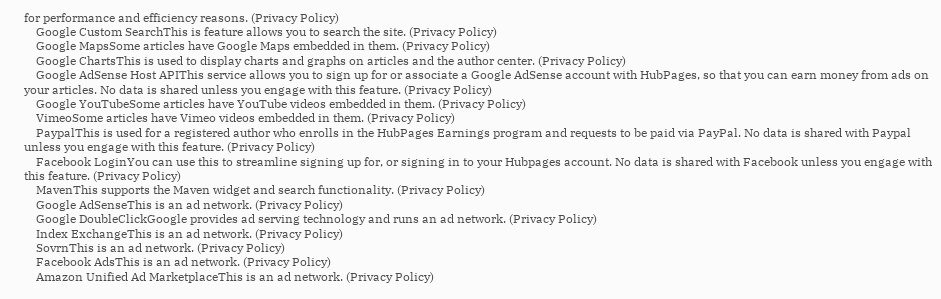for performance and efficiency reasons. (Privacy Policy)
    Google Custom SearchThis is feature allows you to search the site. (Privacy Policy)
    Google MapsSome articles have Google Maps embedded in them. (Privacy Policy)
    Google ChartsThis is used to display charts and graphs on articles and the author center. (Privacy Policy)
    Google AdSense Host APIThis service allows you to sign up for or associate a Google AdSense account with HubPages, so that you can earn money from ads on your articles. No data is shared unless you engage with this feature. (Privacy Policy)
    Google YouTubeSome articles have YouTube videos embedded in them. (Privacy Policy)
    VimeoSome articles have Vimeo videos embedded in them. (Privacy Policy)
    PaypalThis is used for a registered author who enrolls in the HubPages Earnings program and requests to be paid via PayPal. No data is shared with Paypal unless you engage with this feature. (Privacy Policy)
    Facebook LoginYou can use this to streamline signing up for, or signing in to your Hubpages account. No data is shared with Facebook unless you engage with this feature. (Privacy Policy)
    MavenThis supports the Maven widget and search functionality. (Privacy Policy)
    Google AdSenseThis is an ad network. (Privacy Policy)
    Google DoubleClickGoogle provides ad serving technology and runs an ad network. (Privacy Policy)
    Index ExchangeThis is an ad network. (Privacy Policy)
    SovrnThis is an ad network. (Privacy Policy)
    Facebook AdsThis is an ad network. (Privacy Policy)
    Amazon Unified Ad MarketplaceThis is an ad network. (Privacy Policy)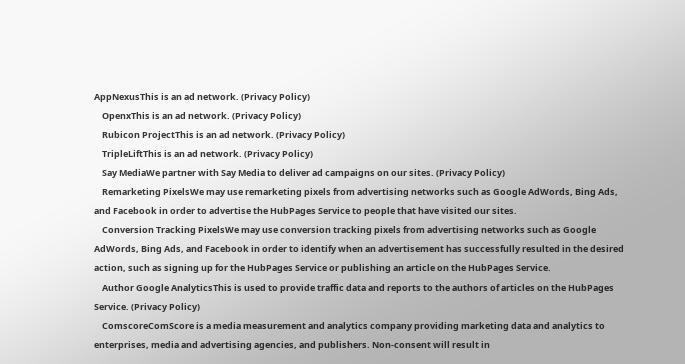AppNexusThis is an ad network. (Privacy Policy)
    OpenxThis is an ad network. (Privacy Policy)
    Rubicon ProjectThis is an ad network. (Privacy Policy)
    TripleLiftThis is an ad network. (Privacy Policy)
    Say MediaWe partner with Say Media to deliver ad campaigns on our sites. (Privacy Policy)
    Remarketing PixelsWe may use remarketing pixels from advertising networks such as Google AdWords, Bing Ads, and Facebook in order to advertise the HubPages Service to people that have visited our sites.
    Conversion Tracking PixelsWe may use conversion tracking pixels from advertising networks such as Google AdWords, Bing Ads, and Facebook in order to identify when an advertisement has successfully resulted in the desired action, such as signing up for the HubPages Service or publishing an article on the HubPages Service.
    Author Google AnalyticsThis is used to provide traffic data and reports to the authors of articles on the HubPages Service. (Privacy Policy)
    ComscoreComScore is a media measurement and analytics company providing marketing data and analytics to enterprises, media and advertising agencies, and publishers. Non-consent will result in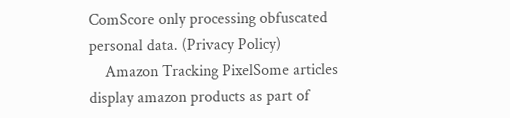ComScore only processing obfuscated personal data. (Privacy Policy)
    Amazon Tracking PixelSome articles display amazon products as part of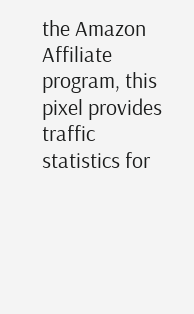the Amazon Affiliate program, this pixel provides traffic statistics for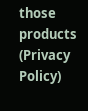those products (Privacy Policy)